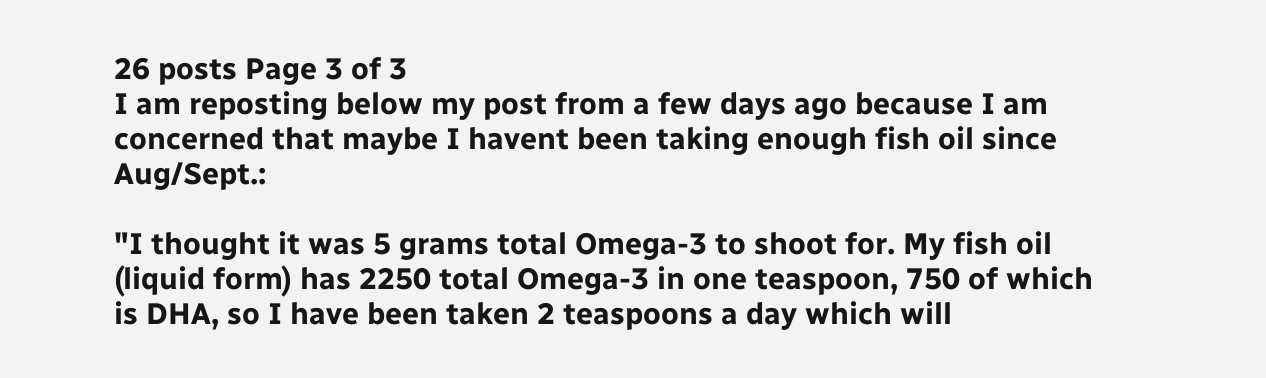26 posts Page 3 of 3
I am reposting below my post from a few days ago because I am concerned that maybe I havent been taking enough fish oil since Aug/Sept.:

"I thought it was 5 grams total Omega-3 to shoot for. My fish oil (liquid form) has 2250 total Omega-3 in one teaspoon, 750 of which is DHA, so I have been taken 2 teaspoons a day which will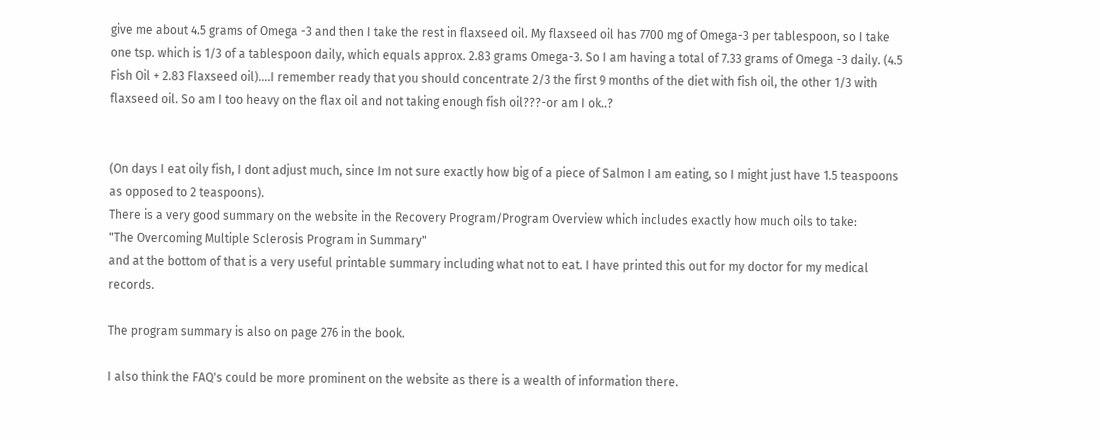give me about 4.5 grams of Omega -3 and then I take the rest in flaxseed oil. My flaxseed oil has 7700 mg of Omega-3 per tablespoon, so I take one tsp. which is 1/3 of a tablespoon daily, which equals approx. 2.83 grams Omega-3. So I am having a total of 7.33 grams of Omega -3 daily. (4.5 Fish Oil + 2.83 Flaxseed oil)....I remember ready that you should concentrate 2/3 the first 9 months of the diet with fish oil, the other 1/3 with flaxseed oil. So am I too heavy on the flax oil and not taking enough fish oil???-or am I ok..?


(On days I eat oily fish, I dont adjust much, since Im not sure exactly how big of a piece of Salmon I am eating, so I might just have 1.5 teaspoons as opposed to 2 teaspoons).
There is a very good summary on the website in the Recovery Program/Program Overview which includes exactly how much oils to take:
"The Overcoming Multiple Sclerosis Program in Summary"
and at the bottom of that is a very useful printable summary including what not to eat. I have printed this out for my doctor for my medical records.

The program summary is also on page 276 in the book.

I also think the FAQ's could be more prominent on the website as there is a wealth of information there.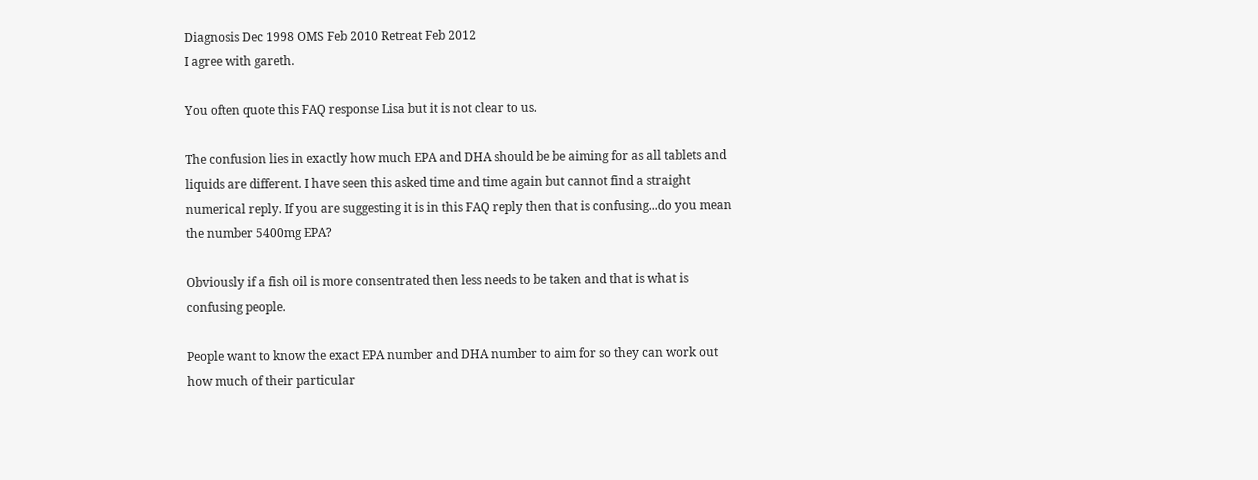Diagnosis Dec 1998 OMS Feb 2010 Retreat Feb 2012
I agree with gareth.

You often quote this FAQ response Lisa but it is not clear to us.

The confusion lies in exactly how much EPA and DHA should be be aiming for as all tablets and liquids are different. I have seen this asked time and time again but cannot find a straight numerical reply. If you are suggesting it is in this FAQ reply then that is confusing...do you mean the number 5400mg EPA?

Obviously if a fish oil is more consentrated then less needs to be taken and that is what is confusing people.

People want to know the exact EPA number and DHA number to aim for so they can work out how much of their particular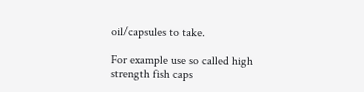oil/capsules to take.

For example use so called high strength fish caps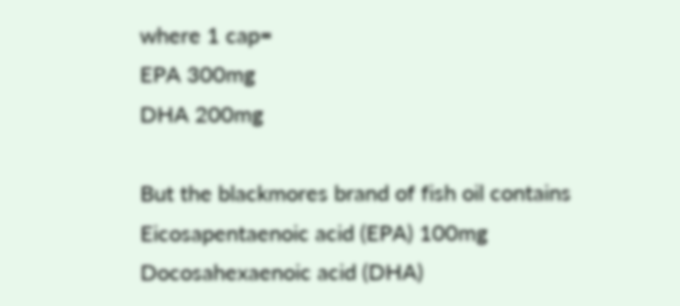where 1 cap=
EPA 300mg
DHA 200mg

But the blackmores brand of fish oil contains
Eicosapentaenoic acid (EPA) 100mg
Docosahexaenoic acid (DHA)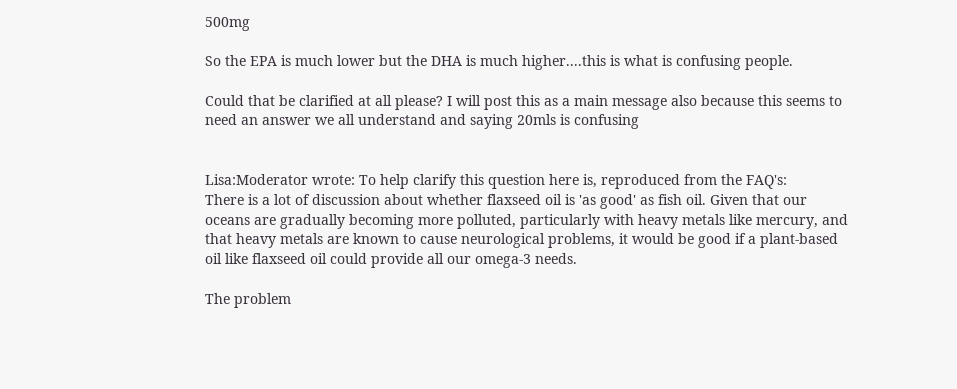500mg

So the EPA is much lower but the DHA is much higher....this is what is confusing people.

Could that be clarified at all please? I will post this as a main message also because this seems to need an answer we all understand and saying 20mls is confusing


Lisa:Moderator wrote: To help clarify this question here is, reproduced from the FAQ's:
There is a lot of discussion about whether flaxseed oil is 'as good' as fish oil. Given that our oceans are gradually becoming more polluted, particularly with heavy metals like mercury, and that heavy metals are known to cause neurological problems, it would be good if a plant-based oil like flaxseed oil could provide all our omega-3 needs.

The problem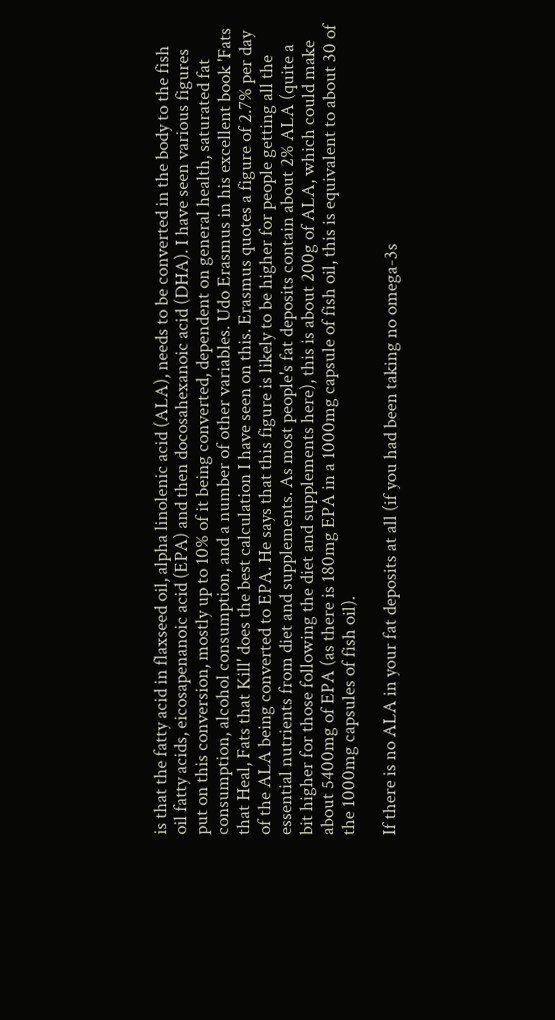is that the fatty acid in flaxseed oil, alpha linolenic acid (ALA), needs to be converted in the body to the fish oil fatty acids, eicosapenanoic acid (EPA) and then docosahexanoic acid (DHA). I have seen various figures put on this conversion, mostly up to 10% of it being converted, dependent on general health, saturated fat consumption, alcohol consumption, and a number of other variables. Udo Erasmus in his excellent book 'Fats that Heal, Fats that Kill' does the best calculation I have seen on this. Erasmus quotes a figure of 2.7% per day of the ALA being converted to EPA. He says that this figure is likely to be higher for people getting all the essential nutrients from diet and supplements. As most people's fat deposits contain about 2% ALA (quite a bit higher for those following the diet and supplements here), this is about 200g of ALA, which could make about 5400mg of EPA (as there is 180mg EPA in a 1000mg capsule of fish oil, this is equivalent to about 30 of the 1000mg capsules of fish oil).

If there is no ALA in your fat deposits at all (if you had been taking no omega-3s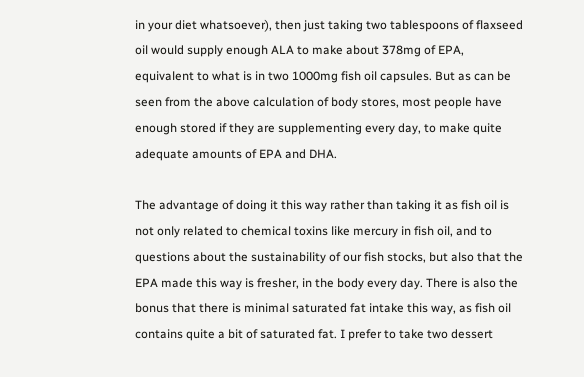in your diet whatsoever), then just taking two tablespoons of flaxseed oil would supply enough ALA to make about 378mg of EPA, equivalent to what is in two 1000mg fish oil capsules. But as can be seen from the above calculation of body stores, most people have enough stored if they are supplementing every day, to make quite adequate amounts of EPA and DHA.

The advantage of doing it this way rather than taking it as fish oil is not only related to chemical toxins like mercury in fish oil, and to questions about the sustainability of our fish stocks, but also that the EPA made this way is fresher, in the body every day. There is also the bonus that there is minimal saturated fat intake this way, as fish oil contains quite a bit of saturated fat. I prefer to take two dessert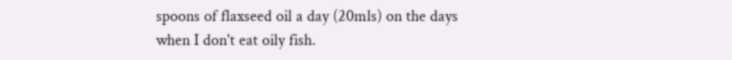spoons of flaxseed oil a day (20mls) on the days when I don't eat oily fish.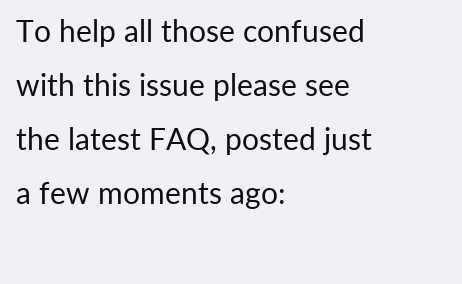To help all those confused with this issue please see the latest FAQ, posted just a few moments ago: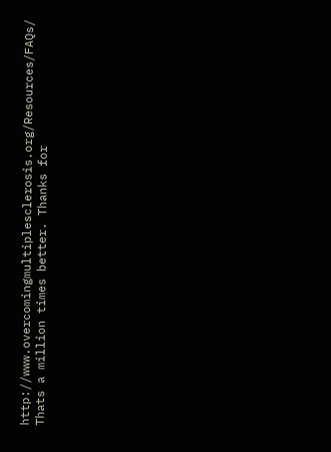http://www.overcomingmultiplesclerosis.org/Resources/FAQs/
Thats a million times better. Thanks for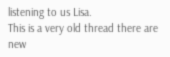listening to us Lisa.
This is a very old thread there are new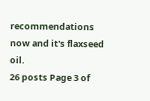recommendations now and it's flaxseed oil.
26 posts Page 3 of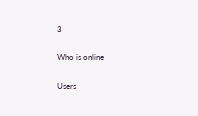3

Who is online

Users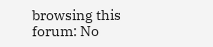browsing this forum: No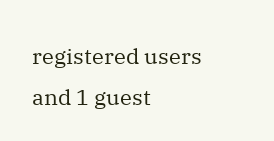registered users and 1 guest